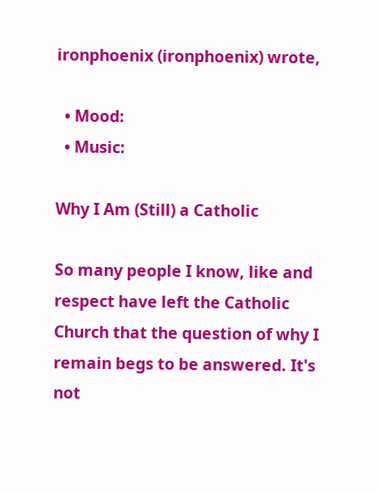ironphoenix (ironphoenix) wrote,

  • Mood:
  • Music:

Why I Am (Still) a Catholic

So many people I know, like and respect have left the Catholic Church that the question of why I remain begs to be answered. It's not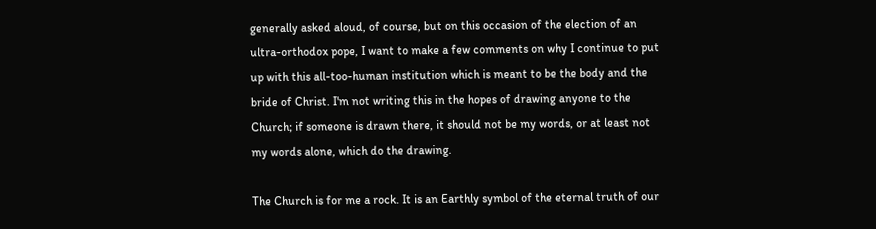generally asked aloud, of course, but on this occasion of the election of an ultra-orthodox pope, I want to make a few comments on why I continue to put up with this all-too-human institution which is meant to be the body and the bride of Christ. I'm not writing this in the hopes of drawing anyone to the Church; if someone is drawn there, it should not be my words, or at least not my words alone, which do the drawing.

The Church is for me a rock. It is an Earthly symbol of the eternal truth of our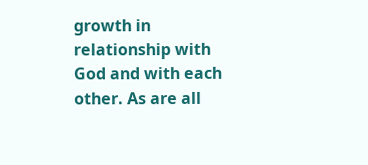growth in relationship with God and with each other. As are all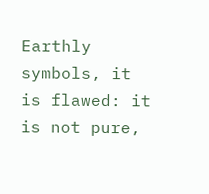Earthly symbols, it is flawed: it is not pure,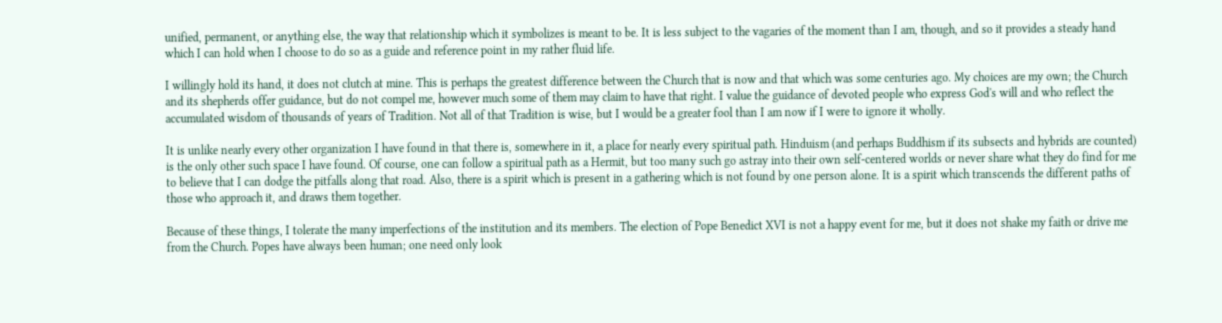unified, permanent, or anything else, the way that relationship which it symbolizes is meant to be. It is less subject to the vagaries of the moment than I am, though, and so it provides a steady hand which I can hold when I choose to do so as a guide and reference point in my rather fluid life.

I willingly hold its hand, it does not clutch at mine. This is perhaps the greatest difference between the Church that is now and that which was some centuries ago. My choices are my own; the Church and its shepherds offer guidance, but do not compel me, however much some of them may claim to have that right. I value the guidance of devoted people who express God's will and who reflect the accumulated wisdom of thousands of years of Tradition. Not all of that Tradition is wise, but I would be a greater fool than I am now if I were to ignore it wholly.

It is unlike nearly every other organization I have found in that there is, somewhere in it, a place for nearly every spiritual path. Hinduism (and perhaps Buddhism if its subsects and hybrids are counted) is the only other such space I have found. Of course, one can follow a spiritual path as a Hermit, but too many such go astray into their own self-centered worlds or never share what they do find for me to believe that I can dodge the pitfalls along that road. Also, there is a spirit which is present in a gathering which is not found by one person alone. It is a spirit which transcends the different paths of those who approach it, and draws them together.

Because of these things, I tolerate the many imperfections of the institution and its members. The election of Pope Benedict XVI is not a happy event for me, but it does not shake my faith or drive me from the Church. Popes have always been human; one need only look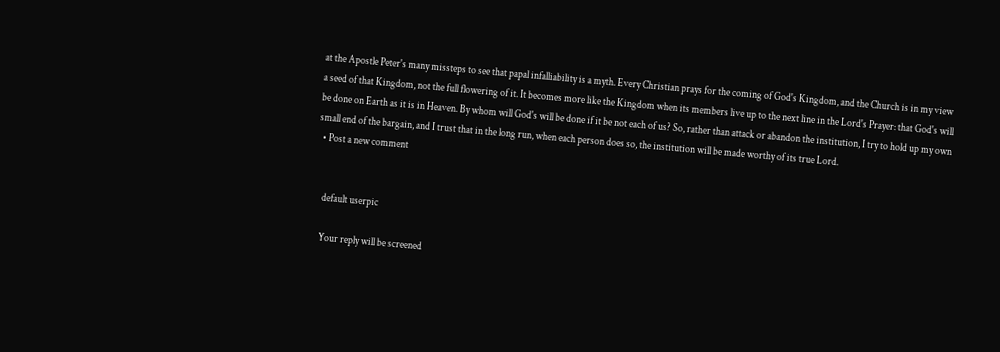at the Apostle Peter's many missteps to see that papal infalliability is a myth. Every Christian prays for the coming of God's Kingdom, and the Church is in my view a seed of that Kingdom, not the full flowering of it. It becomes more like the Kingdom when its members live up to the next line in the Lord's Prayer: that God's will be done on Earth as it is in Heaven. By whom will God's will be done if it be not each of us? So, rather than attack or abandon the institution, I try to hold up my own small end of the bargain, and I trust that in the long run, when each person does so, the institution will be made worthy of its true Lord.
  • Post a new comment


    default userpic

    Your reply will be screened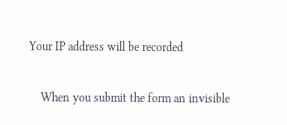Your IP address will be recorded

    When you submit the form an invisible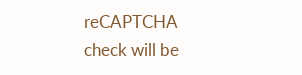reCAPTCHA check will be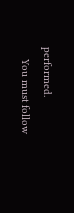performed.
    You must follow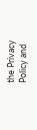the Privacy Policy and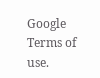Google Terms of use.